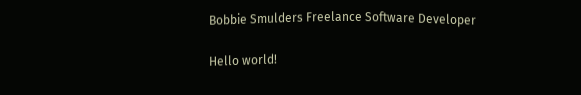Bobbie Smulders Freelance Software Developer

Hello world!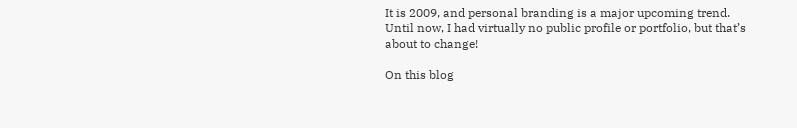It is 2009, and personal branding is a major upcoming trend. Until now, I had virtually no public profile or portfolio, but that’s about to change!

On this blog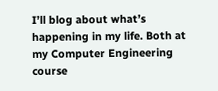I’ll blog about what’s happening in my life. Both at my Computer Engineering course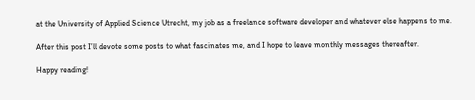at the University of Applied Science Utrecht, my job as a freelance software developer and whatever else happens to me.

After this post I’ll devote some posts to what fascinates me, and I hope to leave monthly messages thereafter.

Happy reading!